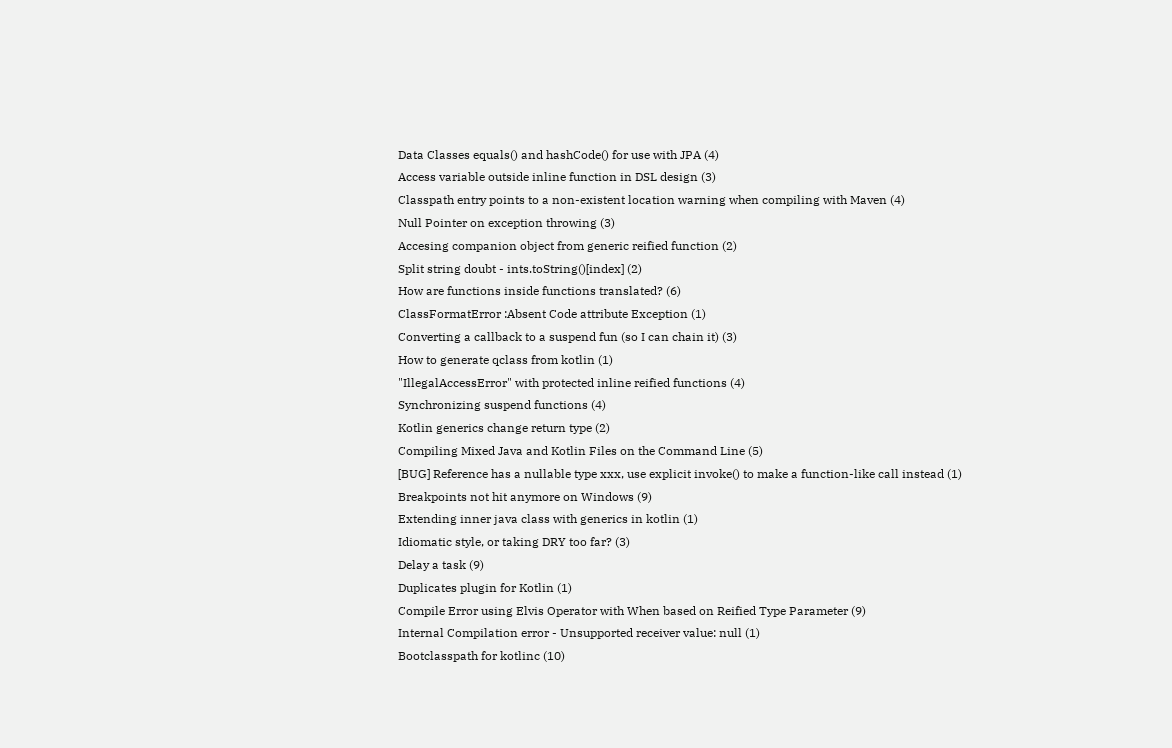Data Classes equals() and hashCode() for use with JPA (4)
Access variable outside inline function in DSL design (3)
Classpath entry points to a non-existent location warning when compiling with Maven (4)
Null Pointer on exception throwing (3)
Accesing companion object from generic reified function (2)
Split string doubt - ints.toString()[index] (2)
How are functions inside functions translated? (6)
ClassFormatError :Absent Code attribute Exception (1)
Converting a callback to a suspend fun (so I can chain it) (3)
How to generate qclass from kotlin (1)
"IllegalAccessError" with protected inline reified functions (4)
Synchronizing suspend functions (4)
Kotlin generics change return type (2)
Compiling Mixed Java and Kotlin Files on the Command Line (5)
[BUG] Reference has a nullable type xxx, use explicit invoke() to make a function-like call instead (1)
Breakpoints not hit anymore on Windows (9)
Extending inner java class with generics in kotlin (1)
Idiomatic style, or taking DRY too far? (3)
Delay a task (9)
Duplicates plugin for Kotlin (1)
Compile Error using Elvis Operator with When based on Reified Type Parameter (9)
Internal Compilation error - Unsupported receiver value: null (1)
Bootclasspath for kotlinc (10)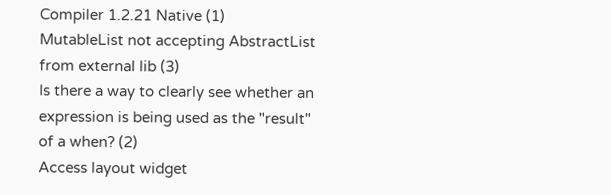Compiler 1.2.21 Native (1)
MutableList not accepting AbstractList from external lib (3)
Is there a way to clearly see whether an expression is being used as the "result" of a when? (2)
Access layout widget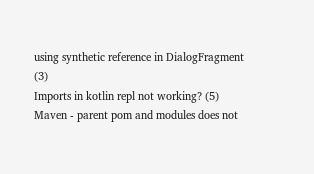using synthetic reference in DialogFragment (3)
Imports in kotlin repl not working? (5)
Maven - parent pom and modules does not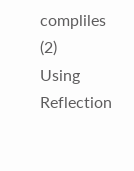compliles (2)
Using Reflection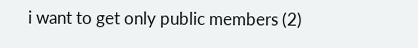i want to get only public members (2)